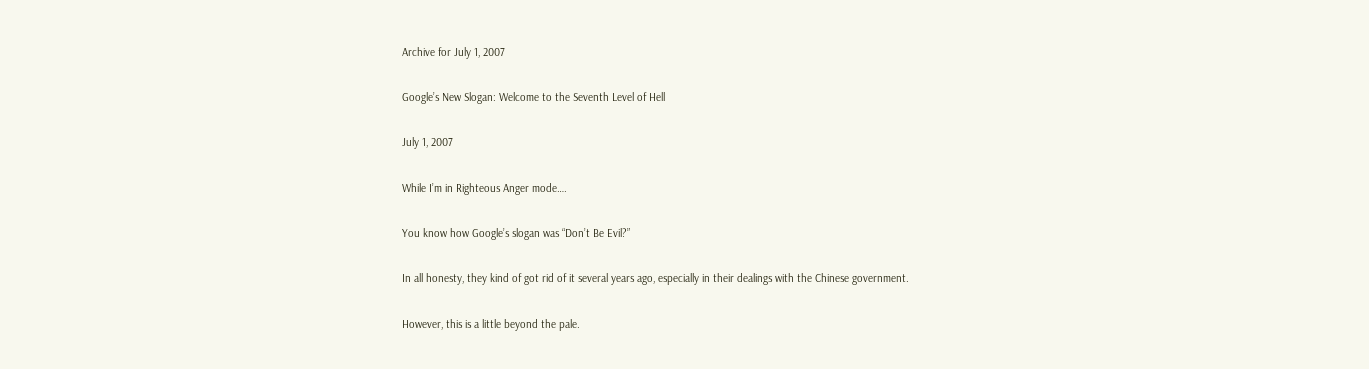Archive for July 1, 2007

Google’s New Slogan: Welcome to the Seventh Level of Hell

July 1, 2007

While I’m in Righteous Anger mode….

You know how Google’s slogan was “Don’t Be Evil?”

In all honesty, they kind of got rid of it several years ago, especially in their dealings with the Chinese government.

However, this is a little beyond the pale.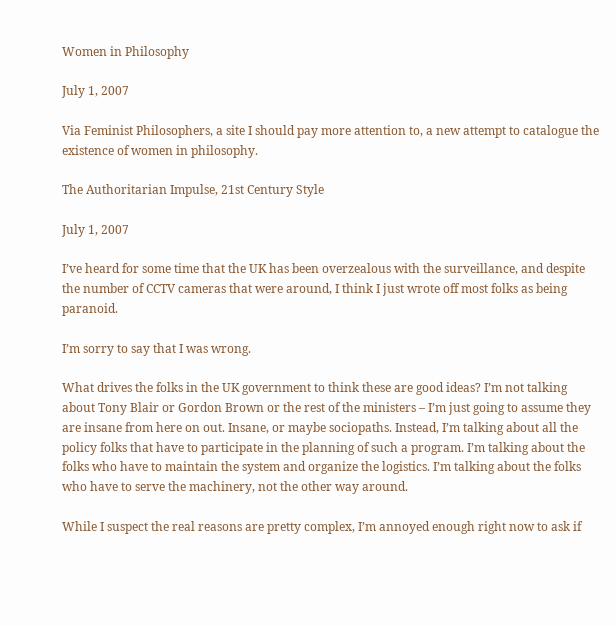Women in Philosophy

July 1, 2007

Via Feminist Philosophers, a site I should pay more attention to, a new attempt to catalogue the existence of women in philosophy.

The Authoritarian Impulse, 21st Century Style

July 1, 2007

I’ve heard for some time that the UK has been overzealous with the surveillance, and despite the number of CCTV cameras that were around, I think I just wrote off most folks as being paranoid.

I’m sorry to say that I was wrong.

What drives the folks in the UK government to think these are good ideas? I’m not talking about Tony Blair or Gordon Brown or the rest of the ministers – I’m just going to assume they are insane from here on out. Insane, or maybe sociopaths. Instead, I’m talking about all the policy folks that have to participate in the planning of such a program. I’m talking about the folks who have to maintain the system and organize the logistics. I’m talking about the folks who have to serve the machinery, not the other way around.

While I suspect the real reasons are pretty complex, I’m annoyed enough right now to ask if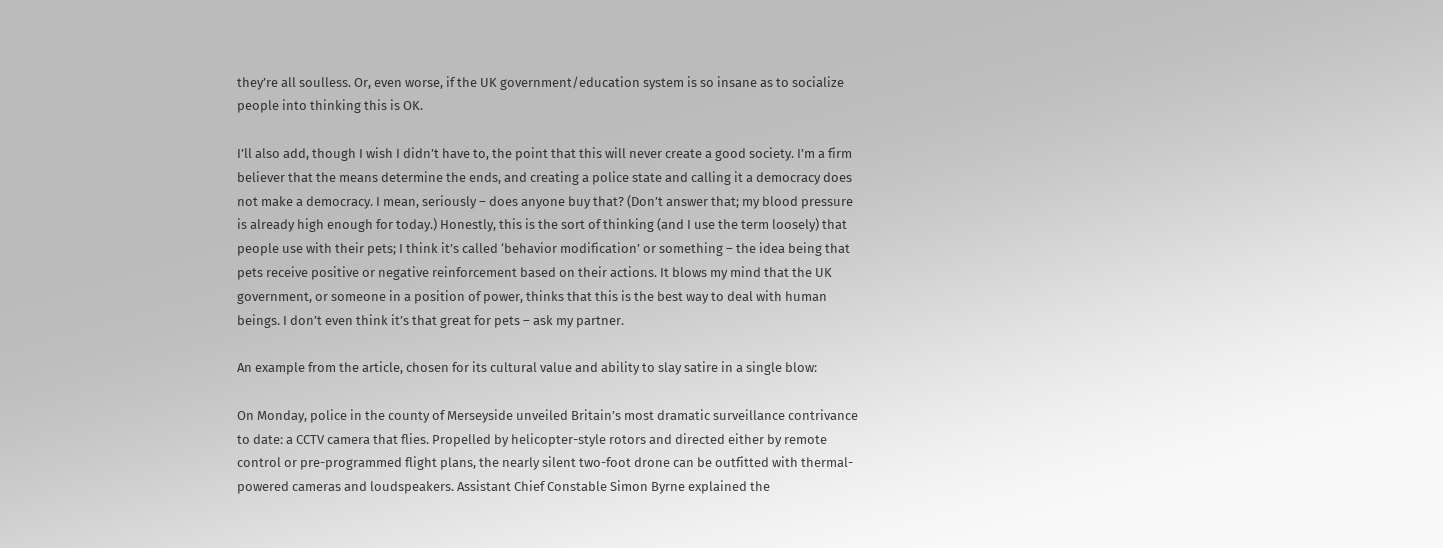they’re all soulless. Or, even worse, if the UK government/education system is so insane as to socialize people into thinking this is OK.

I’ll also add, though I wish I didn’t have to, the point that this will never create a good society. I’m a firm believer that the means determine the ends, and creating a police state and calling it a democracy does not make a democracy. I mean, seriously – does anyone buy that? (Don’t answer that; my blood pressure is already high enough for today.) Honestly, this is the sort of thinking (and I use the term loosely) that people use with their pets; I think it’s called ‘behavior modification’ or something – the idea being that pets receive positive or negative reinforcement based on their actions. It blows my mind that the UK government, or someone in a position of power, thinks that this is the best way to deal with human beings. I don’t even think it’s that great for pets – ask my partner.

An example from the article, chosen for its cultural value and ability to slay satire in a single blow:

On Monday, police in the county of Merseyside unveiled Britain’s most dramatic surveillance contrivance to date: a CCTV camera that flies. Propelled by helicopter-style rotors and directed either by remote control or pre-programmed flight plans, the nearly silent two-foot drone can be outfitted with thermal-powered cameras and loudspeakers. Assistant Chief Constable Simon Byrne explained the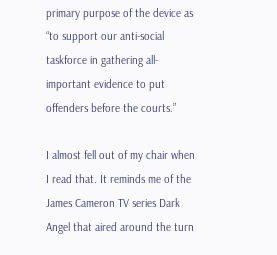primary purpose of the device as “to support our anti-social taskforce in gathering all-important evidence to put offenders before the courts.”

I almost fell out of my chair when I read that. It reminds me of the James Cameron TV series Dark Angel that aired around the turn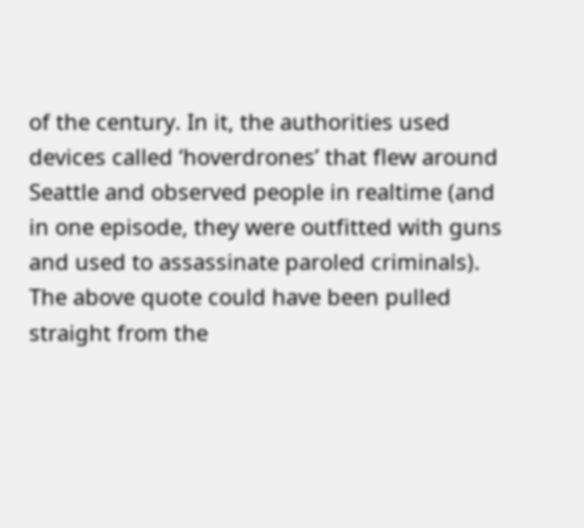of the century. In it, the authorities used devices called ‘hoverdrones’ that flew around Seattle and observed people in realtime (and in one episode, they were outfitted with guns and used to assassinate paroled criminals). The above quote could have been pulled straight from the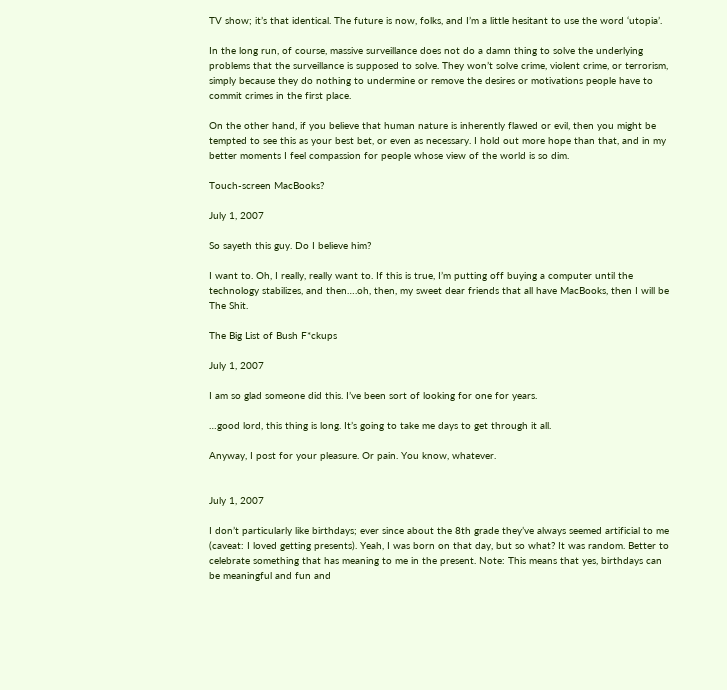TV show; it’s that identical. The future is now, folks, and I’m a little hesitant to use the word ‘utopia’.

In the long run, of course, massive surveillance does not do a damn thing to solve the underlying problems that the surveillance is supposed to solve. They won’t solve crime, violent crime, or terrorism, simply because they do nothing to undermine or remove the desires or motivations people have to commit crimes in the first place.

On the other hand, if you believe that human nature is inherently flawed or evil, then you might be tempted to see this as your best bet, or even as necessary. I hold out more hope than that, and in my better moments I feel compassion for people whose view of the world is so dim.

Touch-screen MacBooks?

July 1, 2007

So sayeth this guy. Do I believe him?

I want to. Oh, I really, really want to. If this is true, I’m putting off buying a computer until the technology stabilizes, and then….oh, then, my sweet dear friends that all have MacBooks, then I will be The Shit.

The Big List of Bush F*ckups

July 1, 2007

I am so glad someone did this. I’ve been sort of looking for one for years.

…good lord, this thing is long. It’s going to take me days to get through it all.

Anyway, I post for your pleasure. Or pain. You know, whatever.


July 1, 2007

I don’t particularly like birthdays; ever since about the 8th grade they’ve always seemed artificial to me (caveat: I loved getting presents). Yeah, I was born on that day, but so what? It was random. Better to celebrate something that has meaning to me in the present. Note: This means that yes, birthdays can be meaningful and fun and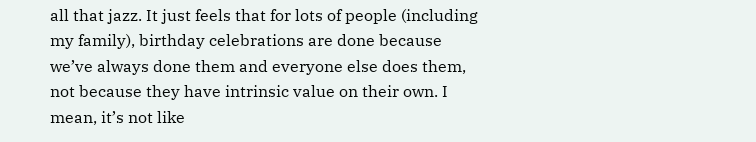all that jazz. It just feels that for lots of people (including my family), birthday celebrations are done because we’ve always done them and everyone else does them, not because they have intrinsic value on their own. I mean, it’s not like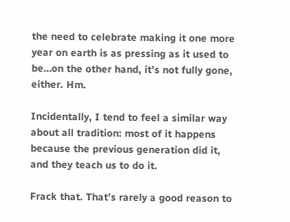the need to celebrate making it one more year on earth is as pressing as it used to be…on the other hand, it’s not fully gone, either. Hm.

Incidentally, I tend to feel a similar way about all tradition: most of it happens because the previous generation did it, and they teach us to do it.

Frack that. That’s rarely a good reason to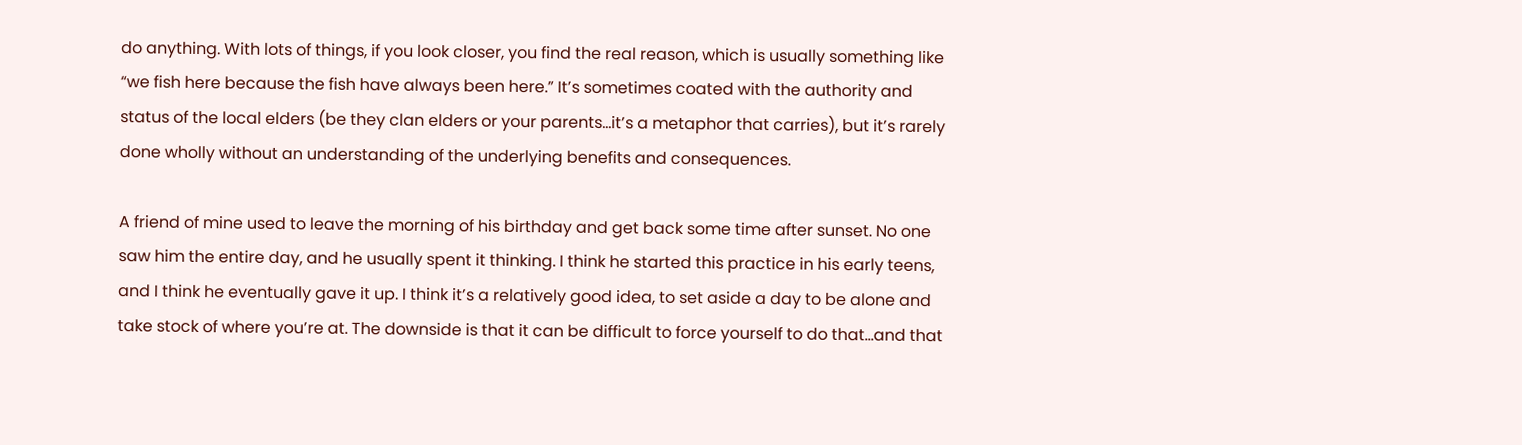do anything. With lots of things, if you look closer, you find the real reason, which is usually something like “we fish here because the fish have always been here.” It’s sometimes coated with the authority and status of the local elders (be they clan elders or your parents…it’s a metaphor that carries), but it’s rarely done wholly without an understanding of the underlying benefits and consequences.

A friend of mine used to leave the morning of his birthday and get back some time after sunset. No one saw him the entire day, and he usually spent it thinking. I think he started this practice in his early teens, and I think he eventually gave it up. I think it’s a relatively good idea, to set aside a day to be alone and take stock of where you’re at. The downside is that it can be difficult to force yourself to do that…and that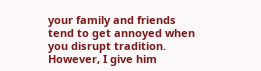your family and friends tend to get annoyed when you disrupt tradition. However, I give him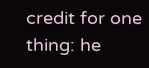credit for one thing: he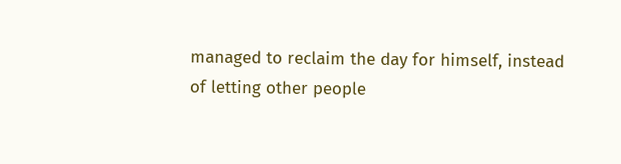managed to reclaim the day for himself, instead of letting other people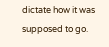dictate how it was supposed to go.